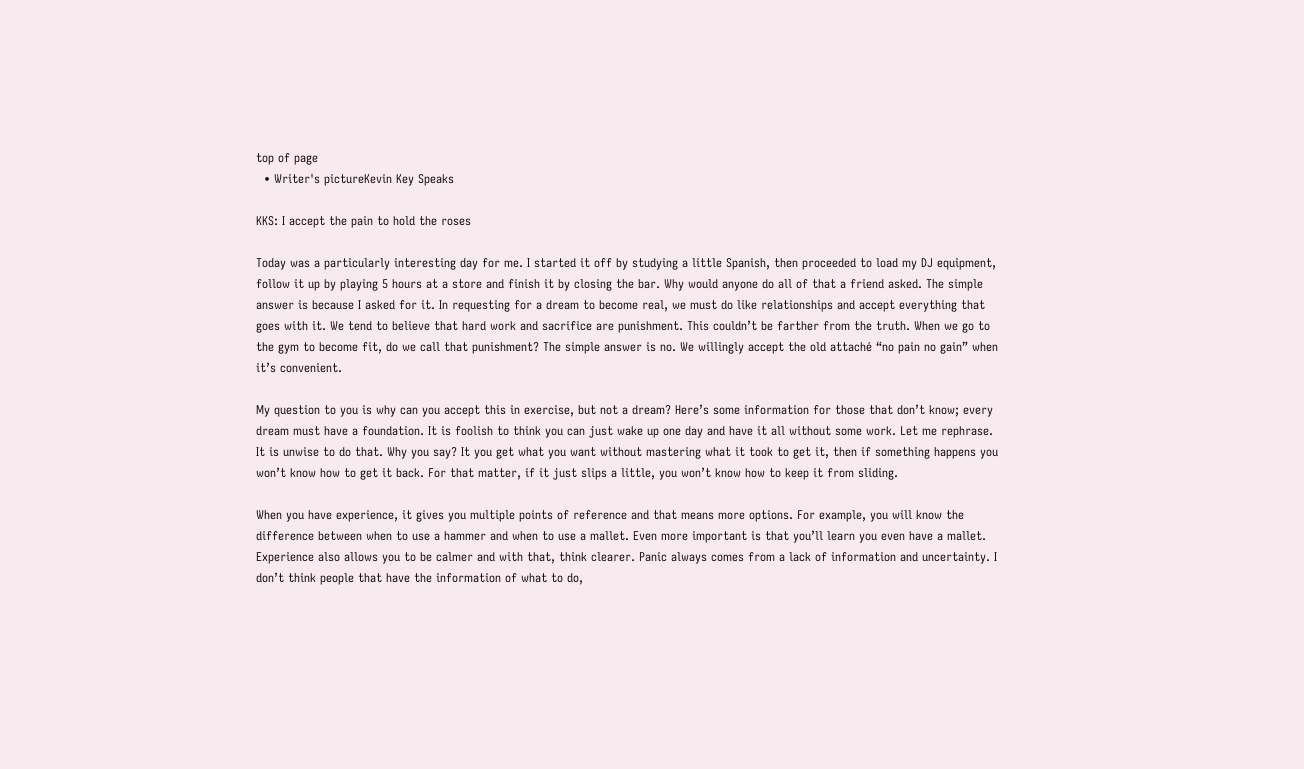top of page
  • Writer's pictureKevin Key Speaks

KKS: I accept the pain to hold the roses

Today was a particularly interesting day for me. I started it off by studying a little Spanish, then proceeded to load my DJ equipment, follow it up by playing 5 hours at a store and finish it by closing the bar. Why would anyone do all of that a friend asked. The simple answer is because I asked for it. In requesting for a dream to become real, we must do like relationships and accept everything that goes with it. We tend to believe that hard work and sacrifice are punishment. This couldn’t be farther from the truth. When we go to the gym to become fit, do we call that punishment? The simple answer is no. We willingly accept the old attaché “no pain no gain” when it’s convenient.

My question to you is why can you accept this in exercise, but not a dream? Here’s some information for those that don’t know; every dream must have a foundation. It is foolish to think you can just wake up one day and have it all without some work. Let me rephrase. It is unwise to do that. Why you say? It you get what you want without mastering what it took to get it, then if something happens you won’t know how to get it back. For that matter, if it just slips a little, you won’t know how to keep it from sliding.

When you have experience, it gives you multiple points of reference and that means more options. For example, you will know the difference between when to use a hammer and when to use a mallet. Even more important is that you’ll learn you even have a mallet. Experience also allows you to be calmer and with that, think clearer. Panic always comes from a lack of information and uncertainty. I don’t think people that have the information of what to do,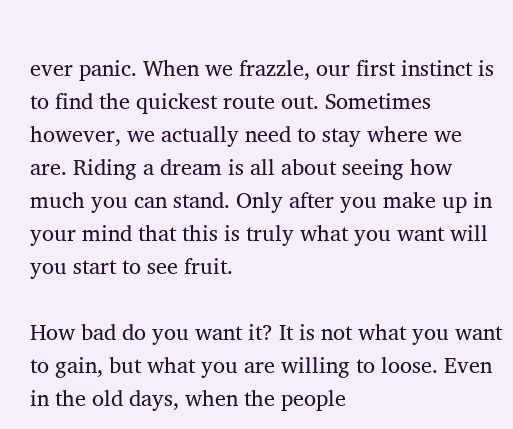ever panic. When we frazzle, our first instinct is to find the quickest route out. Sometimes however, we actually need to stay where we are. Riding a dream is all about seeing how much you can stand. Only after you make up in your mind that this is truly what you want will you start to see fruit.

How bad do you want it? It is not what you want to gain, but what you are willing to loose. Even in the old days, when the people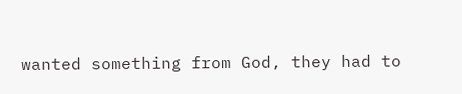wanted something from God, they had to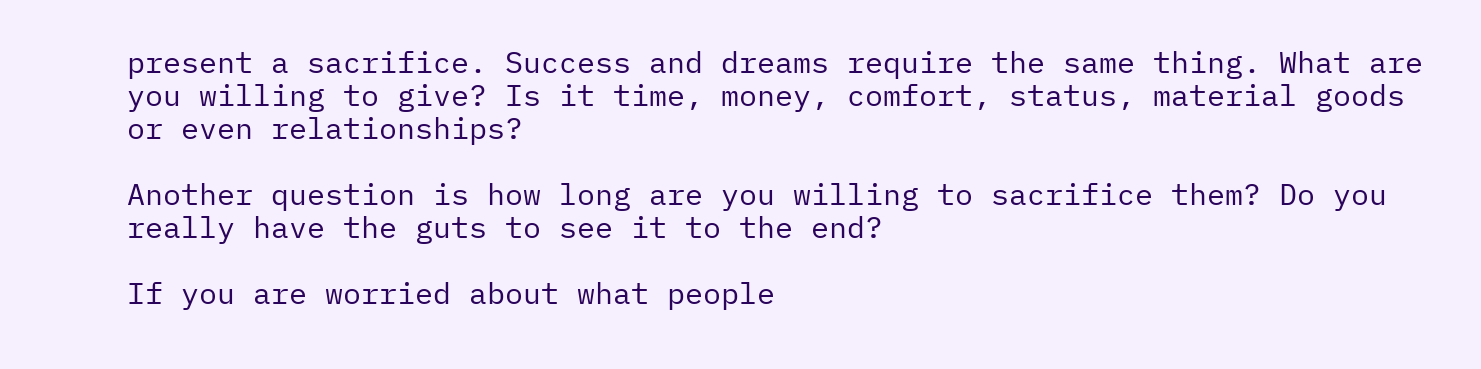present a sacrifice. Success and dreams require the same thing. What are you willing to give? Is it time, money, comfort, status, material goods or even relationships?

Another question is how long are you willing to sacrifice them? Do you really have the guts to see it to the end?

If you are worried about what people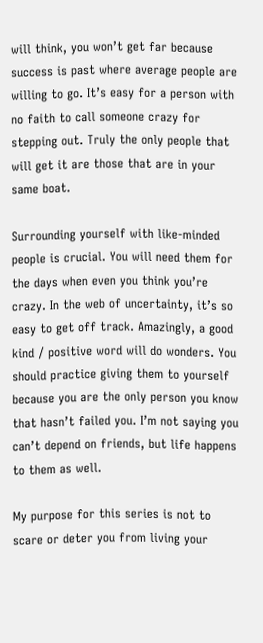will think, you won’t get far because success is past where average people are willing to go. It’s easy for a person with no faith to call someone crazy for stepping out. Truly the only people that will get it are those that are in your same boat.

Surrounding yourself with like-minded people is crucial. You will need them for the days when even you think you’re crazy. In the web of uncertainty, it’s so easy to get off track. Amazingly, a good kind / positive word will do wonders. You should practice giving them to yourself because you are the only person you know that hasn’t failed you. I’m not saying you can’t depend on friends, but life happens to them as well.

My purpose for this series is not to scare or deter you from living your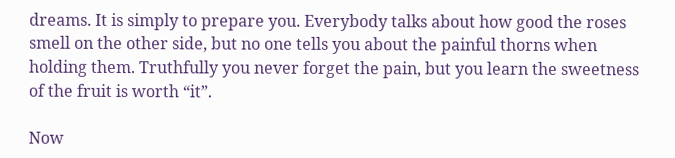dreams. It is simply to prepare you. Everybody talks about how good the roses smell on the other side, but no one tells you about the painful thorns when holding them. Truthfully you never forget the pain, but you learn the sweetness of the fruit is worth “it”.

Now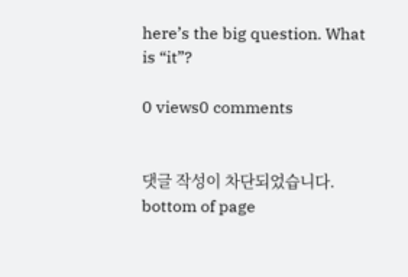here’s the big question. What is “it”?

0 views0 comments


댓글 작성이 차단되었습니다.
bottom of page